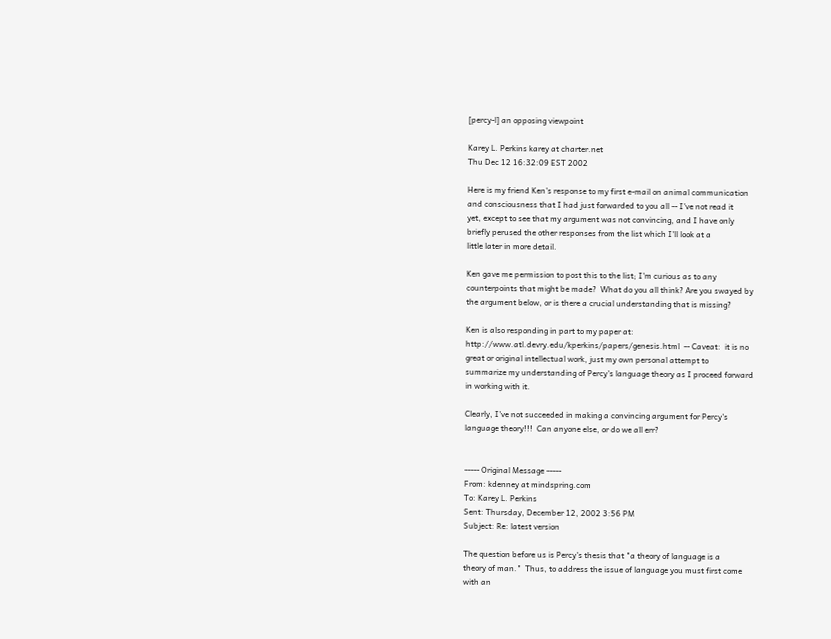[percy-l] an opposing viewpoint

Karey L. Perkins karey at charter.net
Thu Dec 12 16:32:09 EST 2002

Here is my friend Ken's response to my first e-mail on animal communication
and consciousness that I had just forwarded to you all -- I've not read it
yet, except to see that my argument was not convincing, and I have only
briefly perused the other responses from the list which I'll look at a
little later in more detail.

Ken gave me permission to post this to the list; I'm curious as to any
counterpoints that might be made?  What do you all think? Are you swayed by
the argument below, or is there a crucial understanding that is missing?

Ken is also responding in part to my paper at:
http://www.atl.devry.edu/kperkins/papers/genesis.html  -- Caveat:  it is no
great or original intellectual work, just my own personal attempt to
summarize my understanding of Percy's language theory as I proceed forward
in working with it.

Clearly, I've not succeeded in making a convincing argument for Percy's
language theory!!!  Can anyone else, or do we all err?


----- Original Message -----
From: kdenney at mindspring.com
To: Karey L. Perkins
Sent: Thursday, December 12, 2002 3:56 PM
Subject: Re: latest version

The question before us is Percy's thesis that "a theory of language is a
theory of man."  Thus, to address the issue of language you must first come
with an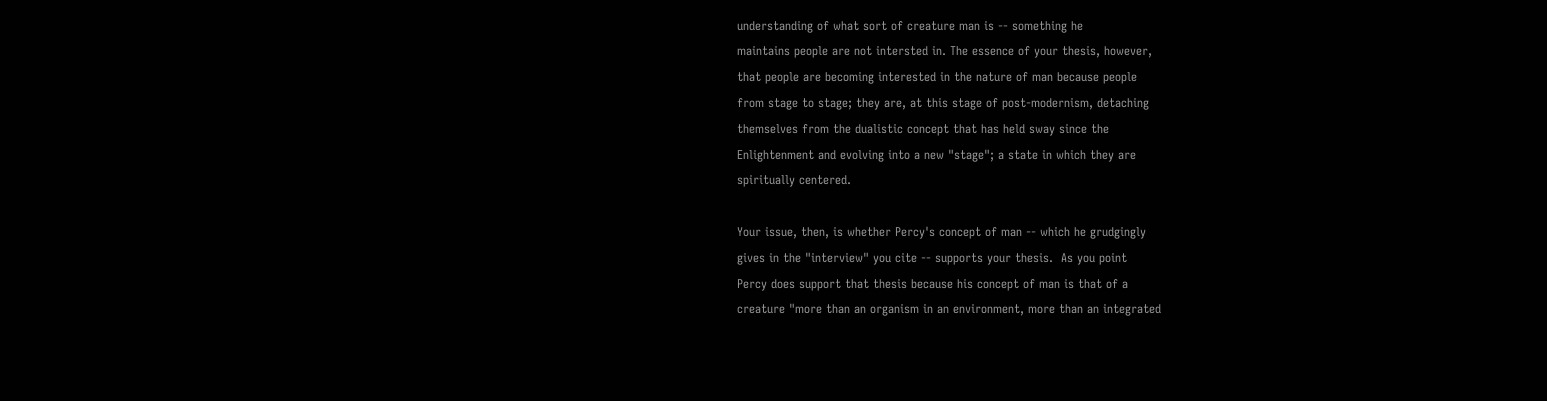understanding of what sort of creature man is -- something he
maintains people are not intersted in. The essence of your thesis, however,
that people are becoming interested in the nature of man because people
from stage to stage; they are, at this stage of post-modernism, detaching
themselves from the dualistic concept that has held sway since the
Enlightenment and evolving into a new "stage"; a state in which they are
spiritually centered.

Your issue, then, is whether Percy's concept of man -- which he grudgingly
gives in the "interview" you cite -- supports your thesis.  As you point
Percy does support that thesis because his concept of man is that of a
creature "more than an organism in an environment, more than an integrated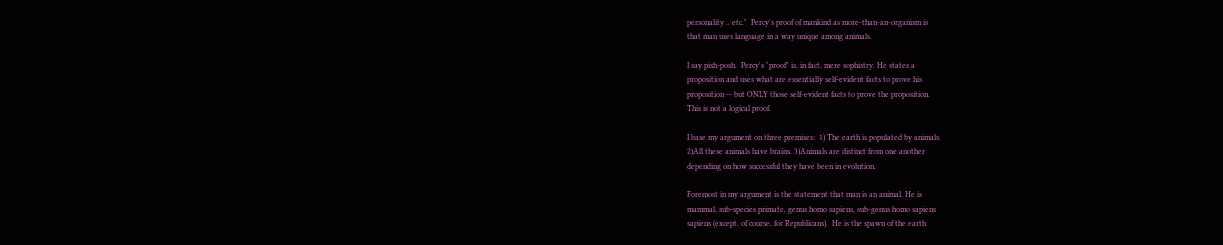personality .. etc."  Percy's proof of mankind as more-than-an-organism is
that man uses language in a way unique among animals.

I say pish-posh.  Percy's "proof" is, in fact, mere sophistry. He states a
proposition and uses what are essentially self-evident facts to prove his
proposition -- but ONLY those self-evident facts to prove the proposition.
This is not a logical proof.

I base my argument on three premises:  1) The earth is populated by animals.
2)All these animals have brains. 3)Animals are distinct from one another
depending on how successful they have been in evolution.

Foremost in my argument is the statement that man is an animal. He is
mammal, sub-species primate, genus homo sapiens, sub-genus homo sapiens
sapiens (except, of course, for Republicans).  He is the spawn of the earth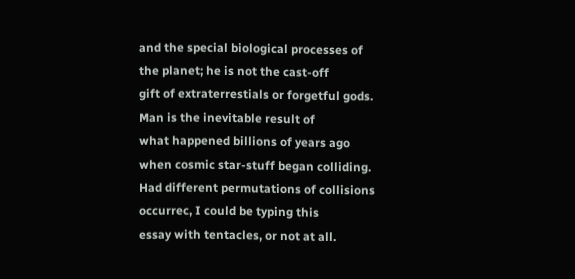and the special biological processes of the planet; he is not the cast-off
gift of extraterrestials or forgetful gods. Man is the inevitable result of
what happened billions of years ago when cosmic star-stuff began colliding.
Had different permutations of collisions occurrec, I could be typing this
essay with tentacles, or not at all.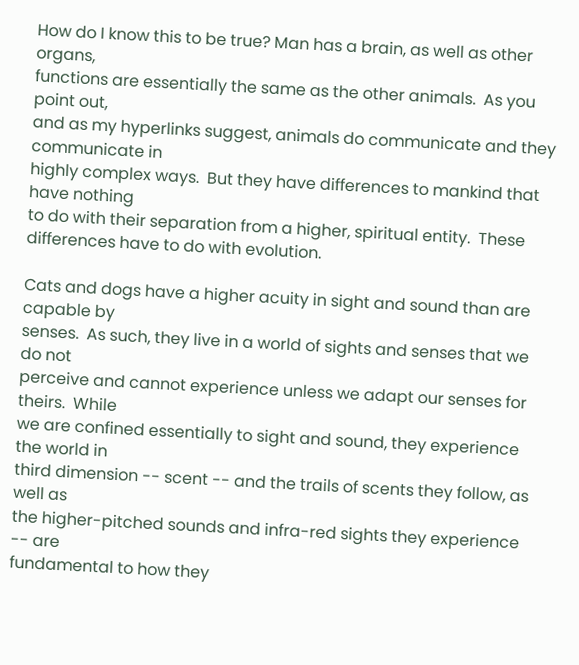How do I know this to be true? Man has a brain, as well as other organs,
functions are essentially the same as the other animals.  As you point out,
and as my hyperlinks suggest, animals do communicate and they communicate in
highly complex ways.  But they have differences to mankind that have nothing
to do with their separation from a higher, spiritual entity.  These
differences have to do with evolution.

Cats and dogs have a higher acuity in sight and sound than are capable by
senses.  As such, they live in a world of sights and senses that we do not
perceive and cannot experience unless we adapt our senses for theirs.  While
we are confined essentially to sight and sound, they experience the world in
third dimension -- scent -- and the trails of scents they follow, as well as
the higher-pitched sounds and infra-red sights they experience -- are
fundamental to how they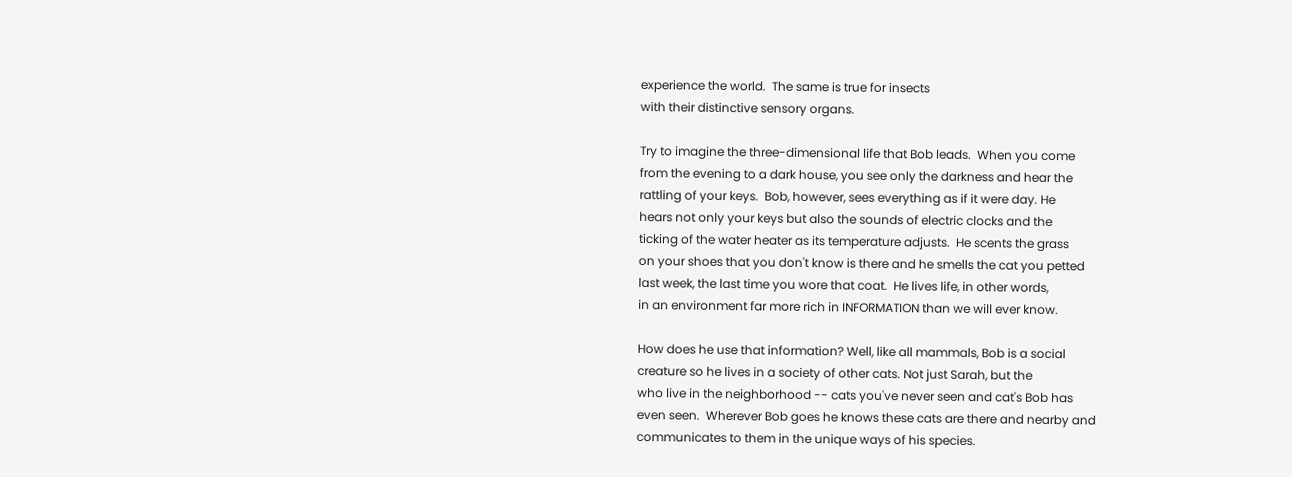experience the world.  The same is true for insects
with their distinctive sensory organs.

Try to imagine the three-dimensional life that Bob leads.  When you come
from the evening to a dark house, you see only the darkness and hear the
rattling of your keys.  Bob, however, sees everything as if it were day. He
hears not only your keys but also the sounds of electric clocks and the
ticking of the water heater as its temperature adjusts.  He scents the grass
on your shoes that you don't know is there and he smells the cat you petted
last week, the last time you wore that coat.  He lives life, in other words,
in an environment far more rich in INFORMATION than we will ever know.

How does he use that information? Well, like all mammals, Bob is a social
creature so he lives in a society of other cats. Not just Sarah, but the
who live in the neighborhood -- cats you've never seen and cat's Bob has
even seen.  Wherever Bob goes he knows these cats are there and nearby and
communicates to them in the unique ways of his species.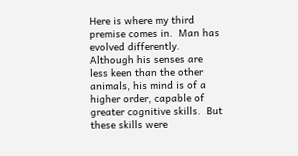Here is where my third premise comes in.  Man has evolved differently.
Although his senses are less keen than the other animals, his mind is of a
higher order, capable of greater cognitive skills.  But these skills were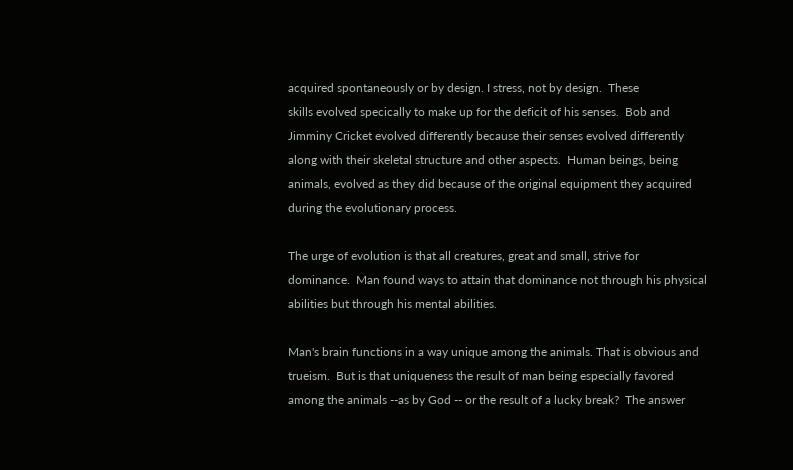acquired spontaneously or by design. I stress, not by design.  These
skills evolved specically to make up for the deficit of his senses.  Bob and
Jimminy Cricket evolved differently because their senses evolved differently
along with their skeletal structure and other aspects.  Human beings, being
animals, evolved as they did because of the original equipment they acquired
during the evolutionary process.

The urge of evolution is that all creatures, great and small, strive for
dominance.  Man found ways to attain that dominance not through his physical
abilities but through his mental abilities.

Man's brain functions in a way unique among the animals. That is obvious and
trueism.  But is that uniqueness the result of man being especially favored
among the animals --as by God -- or the result of a lucky break?  The answer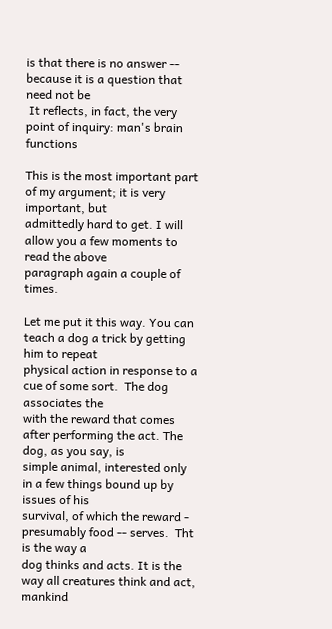is that there is no answer -- because it is a question that need not be
 It reflects, in fact, the very point of inquiry: man's brain functions

This is the most important part of my argument; it is very important, but
admittedly hard to get. I will allow you a few moments to read the above
paragraph again a couple of times.

Let me put it this way. You can teach a dog a trick by getting him to repeat
physical action in response to a cue of some sort.  The dog associates the
with the reward that comes after performing the act. The dog, as you say, is
simple animal, interested only in a few things bound up by issues of his
survival, of which the reward - presumably food -- serves.  Tht is the way a
dog thinks and acts. It is the way all creatures think and act, mankind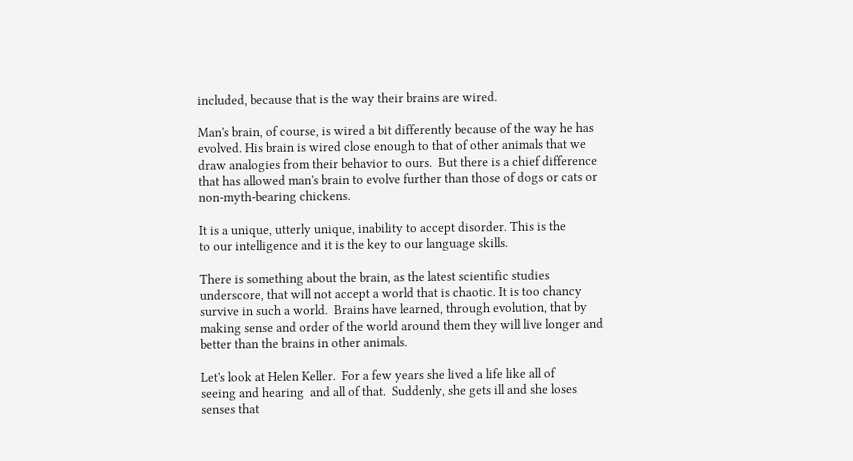included, because that is the way their brains are wired.

Man's brain, of course, is wired a bit differently because of the way he has
evolved. His brain is wired close enough to that of other animals that we
draw analogies from their behavior to ours.  But there is a chief difference
that has allowed man's brain to evolve further than those of dogs or cats or
non-myth-bearing chickens.

It is a unique, utterly unique, inability to accept disorder. This is the
to our intelligence and it is the key to our language skills.

There is something about the brain, as the latest scientific studies
underscore, that will not accept a world that is chaotic. It is too chancy
survive in such a world.  Brains have learned, through evolution, that by
making sense and order of the world around them they will live longer and
better than the brains in other animals.

Let's look at Helen Keller.  For a few years she lived a life like all of
seeing and hearing  and all of that.  Suddenly, she gets ill and she loses
senses that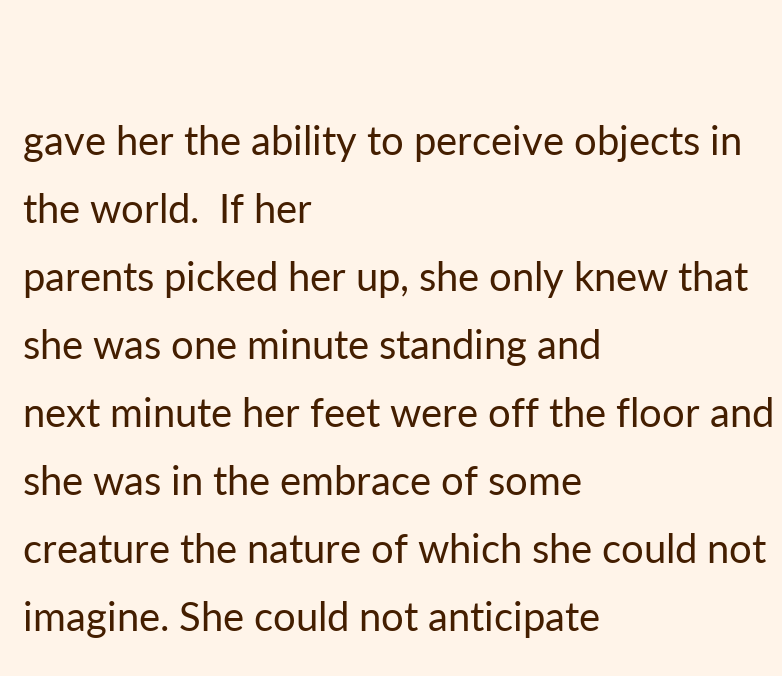gave her the ability to perceive objects in the world.  If her
parents picked her up, she only knew that she was one minute standing and
next minute her feet were off the floor and she was in the embrace of some
creature the nature of which she could not imagine. She could not anticipate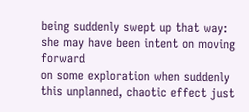being suddenly swept up that way: she may have been intent on moving forward
on some exploration when suddenly this unplanned, chaotic effect just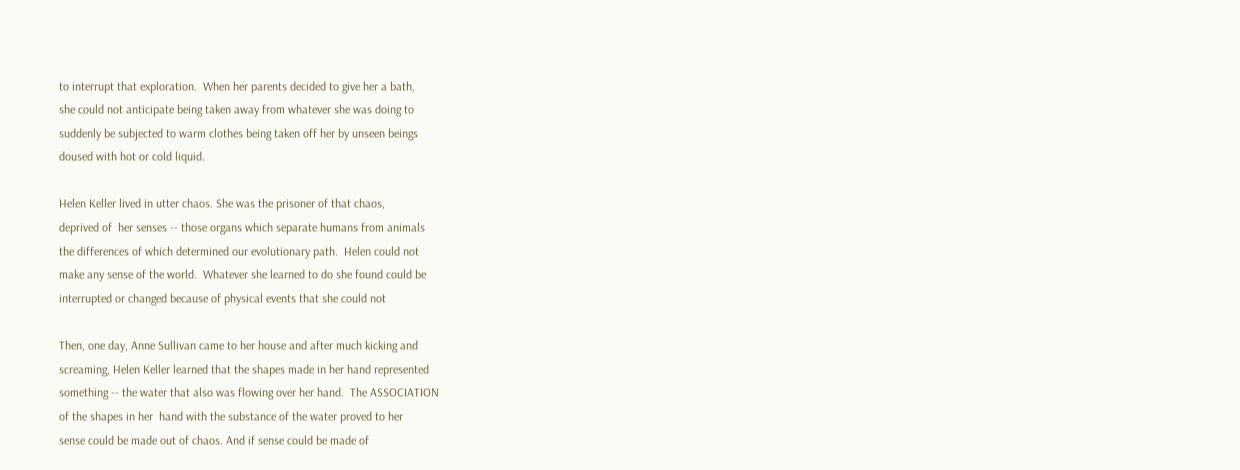to interrupt that exploration.  When her parents decided to give her a bath,
she could not anticipate being taken away from whatever she was doing to
suddenly be subjected to warm clothes being taken off her by unseen beings
doused with hot or cold liquid.

Helen Keller lived in utter chaos. She was the prisoner of that chaos,
deprived of  her senses -- those organs which separate humans from animals
the differences of which determined our evolutionary path.  Helen could not
make any sense of the world.  Whatever she learned to do she found could be
interrupted or changed because of physical events that she could not

Then, one day, Anne Sullivan came to her house and after much kicking and
screaming, Helen Keller learned that the shapes made in her hand represented
something -- the water that also was flowing over her hand.  The ASSOCIATION
of the shapes in her  hand with the substance of the water proved to her
sense could be made out of chaos. And if sense could be made of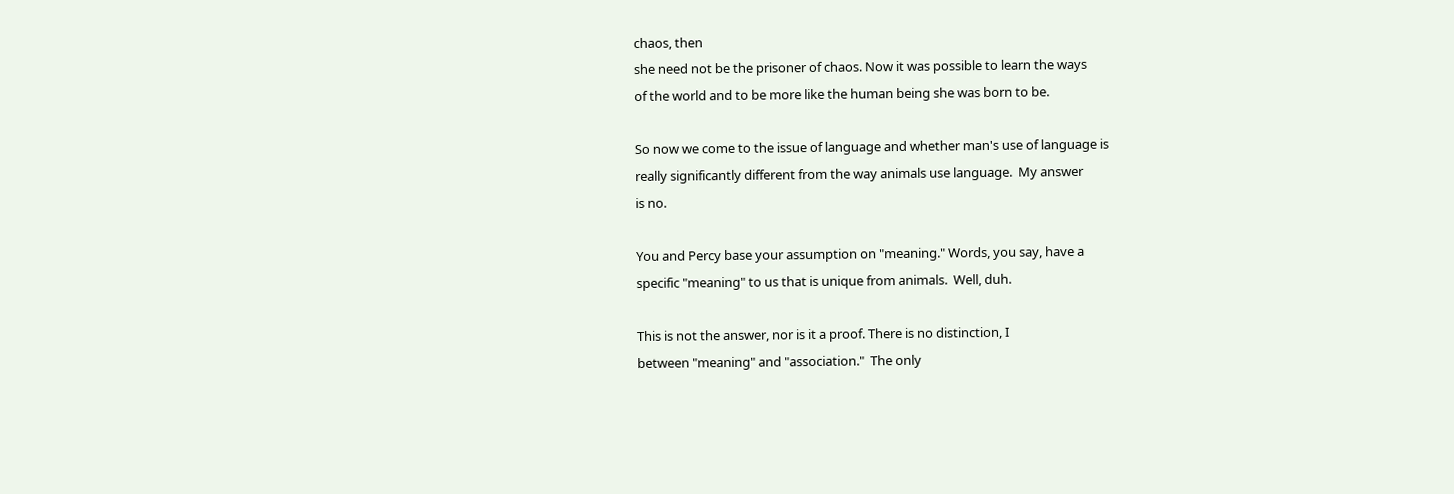chaos, then
she need not be the prisoner of chaos. Now it was possible to learn the ways
of the world and to be more like the human being she was born to be.

So now we come to the issue of language and whether man's use of language is
really significantly different from the way animals use language.  My answer
is no.

You and Percy base your assumption on "meaning." Words, you say, have a
specific "meaning" to us that is unique from animals.  Well, duh.

This is not the answer, nor is it a proof. There is no distinction, I
between "meaning" and "association."  The only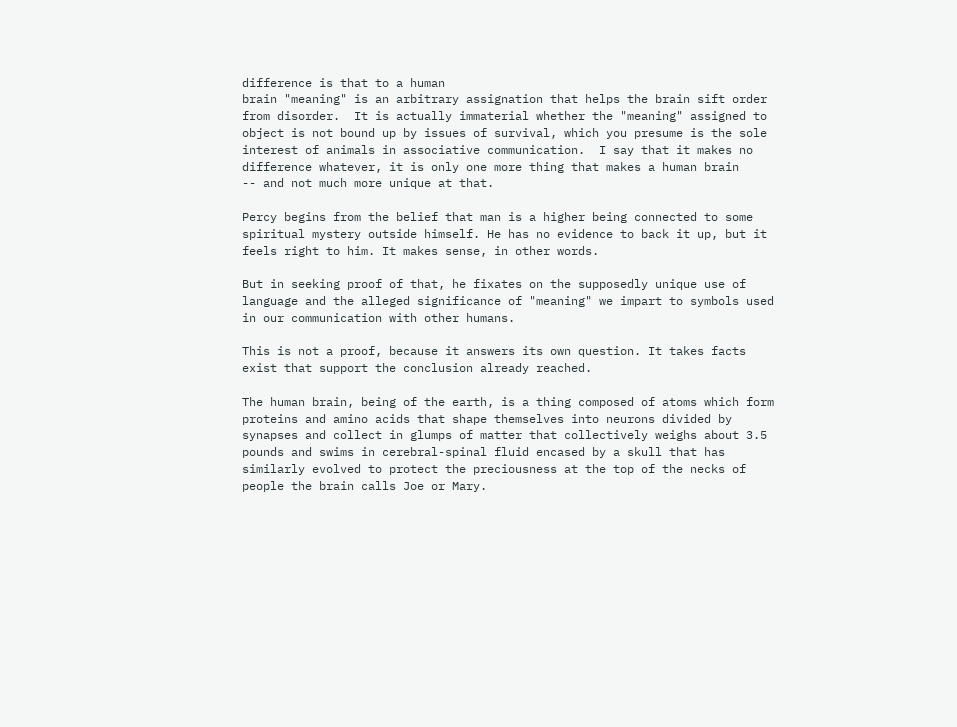difference is that to a human
brain "meaning" is an arbitrary assignation that helps the brain sift order
from disorder.  It is actually immaterial whether the "meaning" assigned to
object is not bound up by issues of survival, which you presume is the sole
interest of animals in associative communication.  I say that it makes no
difference whatever, it is only one more thing that makes a human brain
-- and not much more unique at that.

Percy begins from the belief that man is a higher being connected to some
spiritual mystery outside himself. He has no evidence to back it up, but it
feels right to him. It makes sense, in other words.

But in seeking proof of that, he fixates on the supposedly unique use of
language and the alleged significance of "meaning" we impart to symbols used
in our communication with other humans.

This is not a proof, because it answers its own question. It takes facts
exist that support the conclusion already reached.

The human brain, being of the earth, is a thing composed of atoms which form
proteins and amino acids that shape themselves into neurons divided by
synapses and collect in glumps of matter that collectively weighs about 3.5
pounds and swims in cerebral-spinal fluid encased by a skull that has
similarly evolved to protect the preciousness at the top of the necks of
people the brain calls Joe or Mary.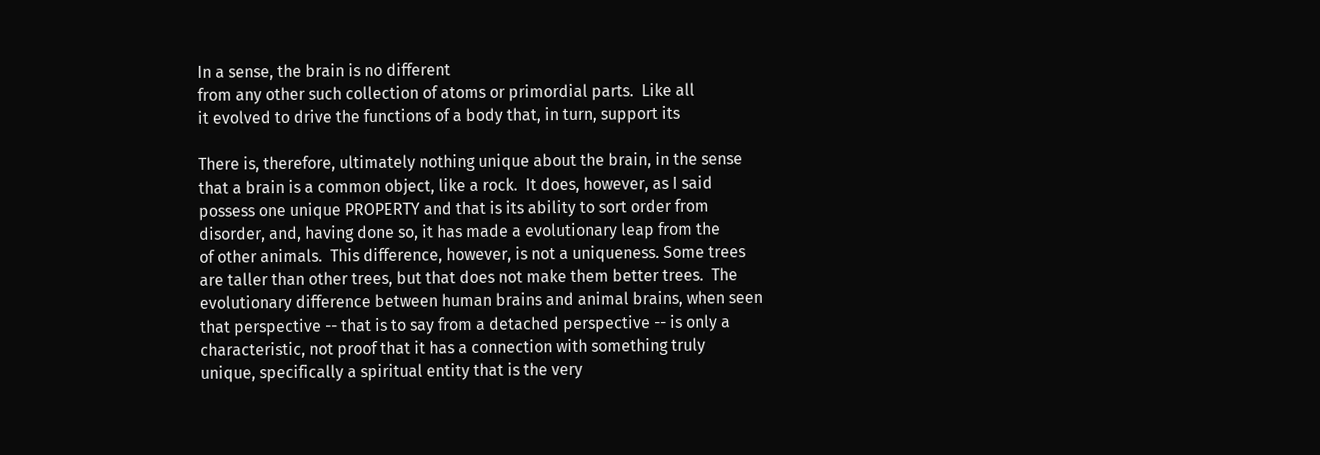In a sense, the brain is no different
from any other such collection of atoms or primordial parts.  Like all
it evolved to drive the functions of a body that, in turn, support its

There is, therefore, ultimately nothing unique about the brain, in the sense
that a brain is a common object, like a rock.  It does, however, as I said
possess one unique PROPERTY and that is its ability to sort order from
disorder, and, having done so, it has made a evolutionary leap from the
of other animals.  This difference, however, is not a uniqueness. Some trees
are taller than other trees, but that does not make them better trees.  The
evolutionary difference between human brains and animal brains, when seen
that perspective -- that is to say from a detached perspective -- is only a
characteristic, not proof that it has a connection with something truly
unique, specifically a spiritual entity that is the very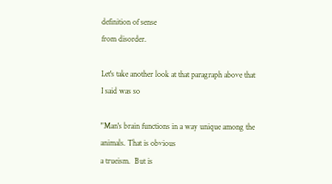definition of sense
from disorder.

Let's take another look at that paragraph above that I said was so

"Man's brain functions in a way unique among the animals. That is obvious
a trueism.  But is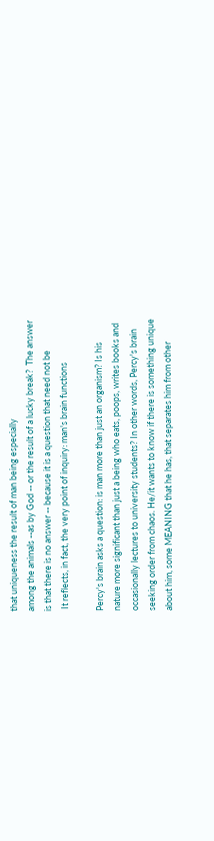that uniqueness the result of man being especially
among the animals --as by God -- or the result of a lucky break?  The answer
is that there is no answer -- because it is a question that need not be
 It reflects, in fact, the very point of inquiry: man's brain functions

Percy's brain asks a question: is man more than just an organism? Is his
nature more significant than just a being who eats, poops, writes books and
occasionally lectures to university students? In other words, Percy's brain
seeking order from chaos. He/it wants to know if there is something unique
about him, some MEANING that he has, that separates him from other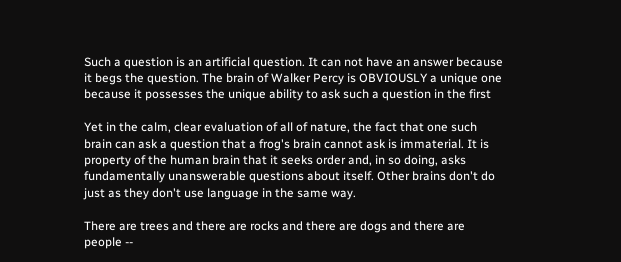Such a question is an artificial question. It can not have an answer because
it begs the question. The brain of Walker Percy is OBVIOUSLY a unique one
because it possesses the unique ability to ask such a question in the first

Yet in the calm, clear evaluation of all of nature, the fact that one such
brain can ask a question that a frog's brain cannot ask is immaterial. It is
property of the human brain that it seeks order and, in so doing, asks
fundamentally unanswerable questions about itself. Other brains don't do
just as they don't use language in the same way.

There are trees and there are rocks and there are dogs and there are
people --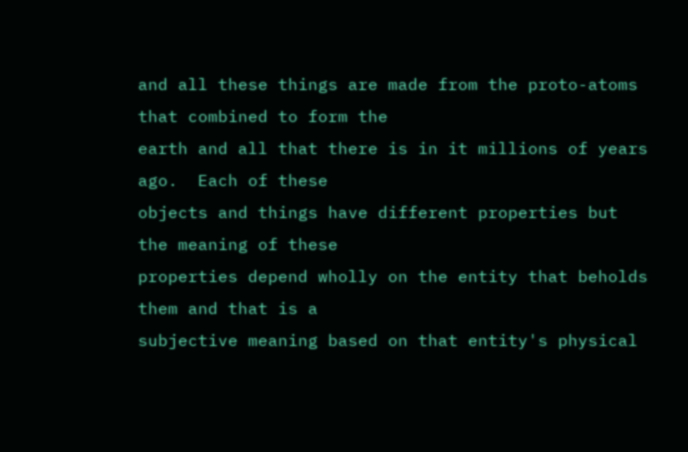and all these things are made from the proto-atoms that combined to form the
earth and all that there is in it millions of years ago.  Each of these
objects and things have different properties but the meaning of these
properties depend wholly on the entity that beholds them and that is a
subjective meaning based on that entity's physical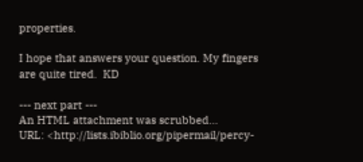properties.

I hope that answers your question. My fingers are quite tired.  KD

--- next part ---
An HTML attachment was scrubbed...
URL: <http://lists.ibiblio.org/pipermail/percy-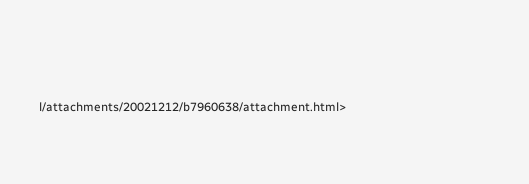l/attachments/20021212/b7960638/attachment.html>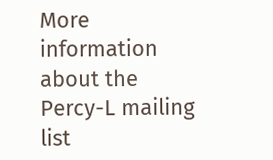More information about the Percy-L mailing list